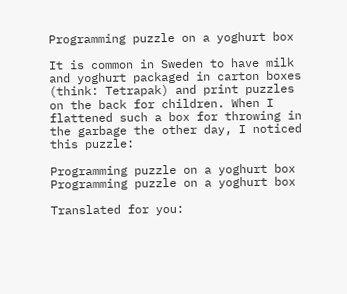Programming puzzle on a yoghurt box

It is common in Sweden to have milk and yoghurt packaged in carton boxes (think: Tetrapak) and print puzzles on the back for children. When I flattened such a box for throwing in the garbage the other day, I noticed this puzzle:

Programming puzzle on a yoghurt box
Programming puzzle on a yoghurt box

Translated for you: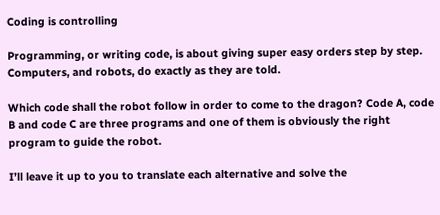Coding is controlling

Programming, or writing code, is about giving super easy orders step by step. Computers, and robots, do exactly as they are told.

Which code shall the robot follow in order to come to the dragon? Code A, code B and code C are three programs and one of them is obviously the right program to guide the robot.

I’ll leave it up to you to translate each alternative and solve the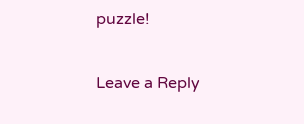puzzle!

Leave a Reply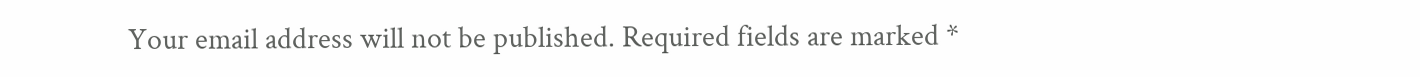Your email address will not be published. Required fields are marked *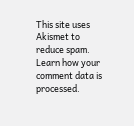This site uses Akismet to reduce spam. Learn how your comment data is processed.